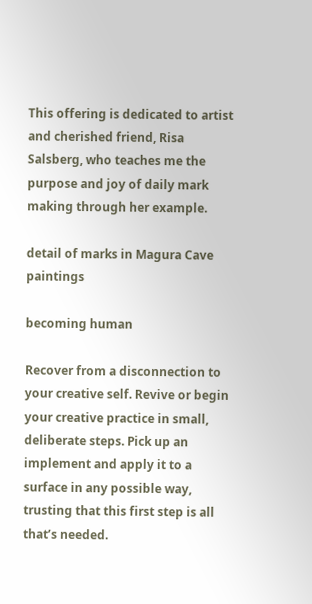This offering is dedicated to artist and cherished friend, Risa Salsberg, who teaches me the purpose and joy of daily mark making through her example.

detail of marks in Magura Cave paintings

becoming human

Recover from a disconnection to your creative self. Revive or begin your creative practice in small, deliberate steps. Pick up an implement and apply it to a surface in any possible way, trusting that this first step is all that’s needed.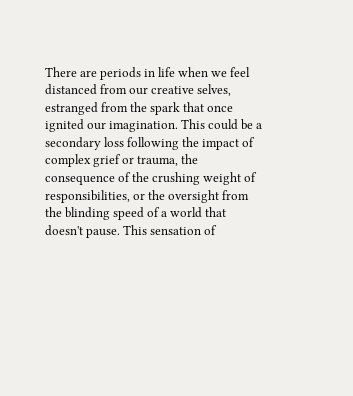There are periods in life when we feel distanced from our creative selves, estranged from the spark that once ignited our imagination. This could be a secondary loss following the impact of complex grief or trauma, the consequence of the crushing weight of responsibilities, or the oversight from the blinding speed of a world that doesn't pause. This sensation of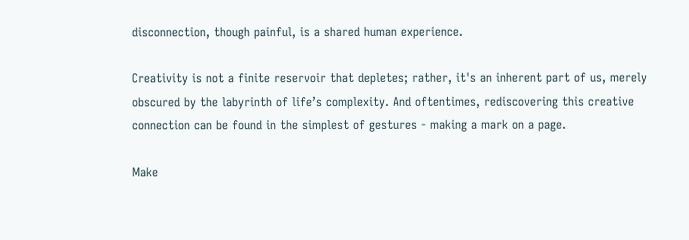disconnection, though painful, is a shared human experience.

Creativity is not a finite reservoir that depletes; rather, it's an inherent part of us, merely obscured by the labyrinth of life’s complexity. And oftentimes, rediscovering this creative connection can be found in the simplest of gestures - making a mark on a page.

Make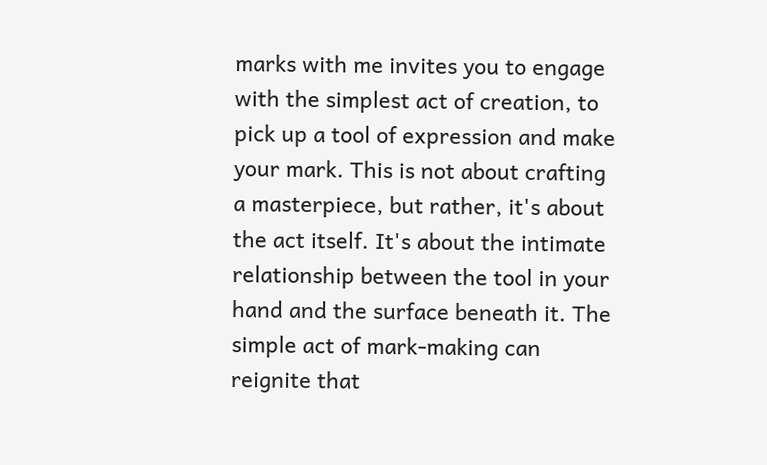marks with me invites you to engage with the simplest act of creation, to pick up a tool of expression and make your mark. This is not about crafting a masterpiece, but rather, it's about the act itself. It's about the intimate relationship between the tool in your hand and the surface beneath it. The simple act of mark-making can reignite that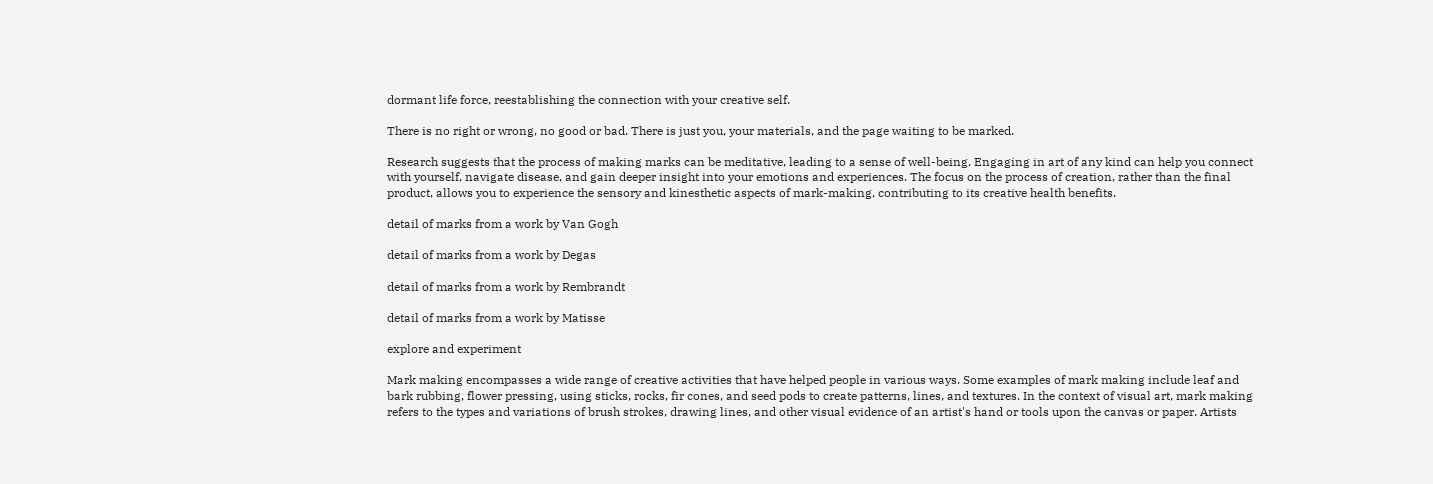dormant life force, reestablishing the connection with your creative self.

There is no right or wrong, no good or bad. There is just you, your materials, and the page waiting to be marked.

Research suggests that the process of making marks can be meditative, leading to a sense of well-being. Engaging in art of any kind can help you connect with yourself, navigate disease, and gain deeper insight into your emotions and experiences. The focus on the process of creation, rather than the final product, allows you to experience the sensory and kinesthetic aspects of mark-making, contributing to its creative health benefits.

detail of marks from a work by Van Gogh

detail of marks from a work by Degas

detail of marks from a work by Rembrandt

detail of marks from a work by Matisse

explore and experiment

Mark making encompasses a wide range of creative activities that have helped people in various ways. Some examples of mark making include leaf and bark rubbing, flower pressing, using sticks, rocks, fir cones, and seed pods to create patterns, lines, and textures. In the context of visual art, mark making refers to the types and variations of brush strokes, drawing lines, and other visual evidence of an artist's hand or tools upon the canvas or paper. Artists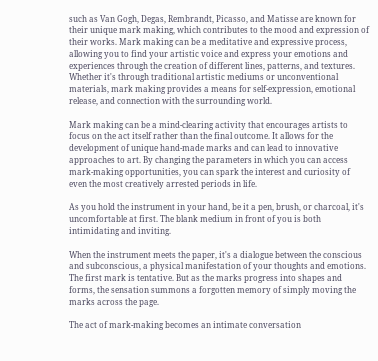such as Van Gogh, Degas, Rembrandt, Picasso, and Matisse are known for their unique mark making, which contributes to the mood and expression of their works. Mark making can be a meditative and expressive process, allowing you to find your artistic voice and express your emotions and experiences through the creation of different lines, patterns, and textures. Whether it's through traditional artistic mediums or unconventional materials, mark making provides a means for self-expression, emotional release, and connection with the surrounding world.

Mark making can be a mind-clearing activity that encourages artists to focus on the act itself rather than the final outcome. It allows for the development of unique hand-made marks and can lead to innovative approaches to art. By changing the parameters in which you can access mark-making opportunities, you can spark the interest and curiosity of even the most creatively arrested periods in life.

As you hold the instrument in your hand, be it a pen, brush, or charcoal, it's uncomfortable at first. The blank medium in front of you is both intimidating and inviting.

When the instrument meets the paper, it's a dialogue between the conscious and subconscious, a physical manifestation of your thoughts and emotions. The first mark is tentative. But as the marks progress into shapes and forms, the sensation summons a forgotten memory of simply moving the marks across the page.

The act of mark-making becomes an intimate conversation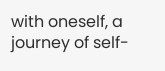with oneself, a journey of self-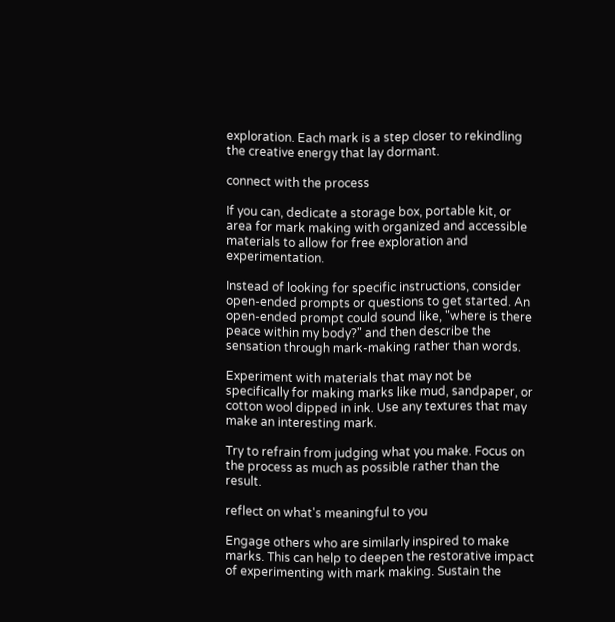exploration. Each mark is a step closer to rekindling the creative energy that lay dormant.

connect with the process

If you can, dedicate a storage box, portable kit, or area for mark making with organized and accessible materials to allow for free exploration and experimentation.

Instead of looking for specific instructions, consider open-ended prompts or questions to get started. An open-ended prompt could sound like, "where is there peace within my body?" and then describe the sensation through mark-making rather than words.

Experiment with materials that may not be specifically for making marks like mud, sandpaper, or cotton wool dipped in ink. Use any textures that may make an interesting mark.

Try to refrain from judging what you make. Focus on the process as much as possible rather than the result.

reflect on what's meaningful to you

Engage others who are similarly inspired to make marks. This can help to deepen the restorative impact of experimenting with mark making. Sustain the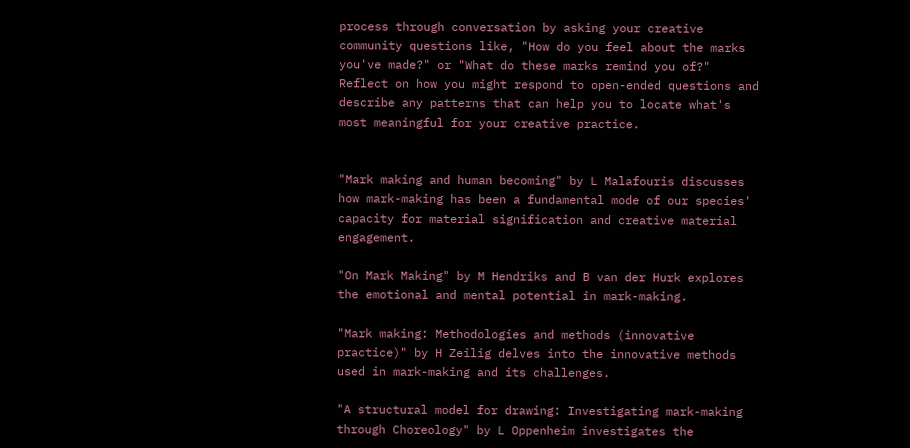process through conversation by asking your creative community questions like, "How do you feel about the marks you've made?" or "What do these marks remind you of?" Reflect on how you might respond to open-ended questions and describe any patterns that can help you to locate what's most meaningful for your creative practice.


"Mark making and human becoming" by L Malafouris discusses how mark-making has been a fundamental mode of our species' capacity for material signification and creative material engagement.

"On Mark Making" by M Hendriks and B van der Hurk explores the emotional and mental potential in mark-making.

"Mark making: Methodologies and methods (innovative practice)" by H Zeilig delves into the innovative methods used in mark-making and its challenges.

"A structural model for drawing: Investigating mark-making through Choreology" by L Oppenheim investigates the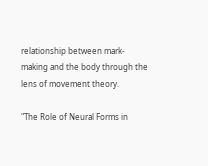relationship between mark-making and the body through the lens of movement theory.

"The Role of Neural Forms in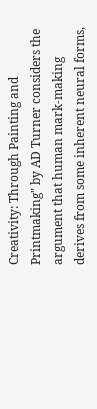Creativity: Through Painting and Printmaking" by AD Turner considers the argument that human mark-making derives from some inherent neural forms,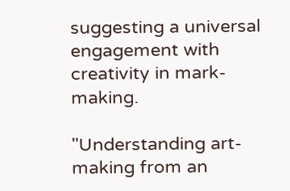suggesting a universal engagement with creativity in mark-making.

"Understanding art-making from an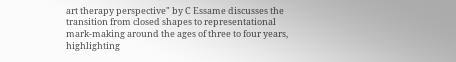art therapy perspective" by C Essame discusses the transition from closed shapes to representational mark-making around the ages of three to four years, highlighting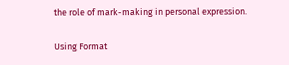the role of mark-making in personal expression.

Using Format